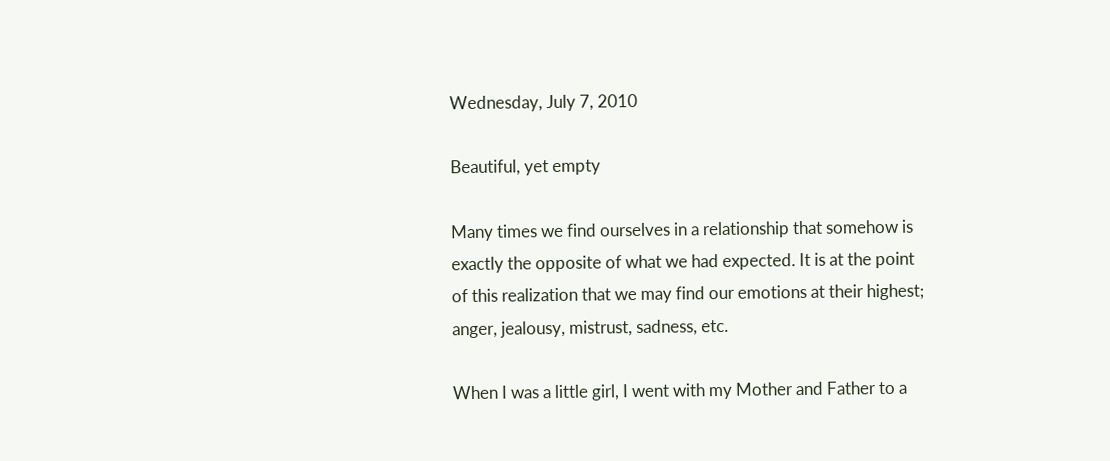Wednesday, July 7, 2010

Beautiful, yet empty

Many times we find ourselves in a relationship that somehow is exactly the opposite of what we had expected. It is at the point of this realization that we may find our emotions at their highest; anger, jealousy, mistrust, sadness, etc.

When I was a little girl, I went with my Mother and Father to a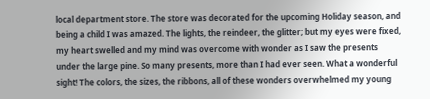local department store. The store was decorated for the upcoming Holiday season, and being a child I was amazed. The lights, the reindeer, the glitter; but my eyes were fixed, my heart swelled and my mind was overcome with wonder as I saw the presents under the large pine. So many presents, more than I had ever seen. What a wonderful sight! The colors, the sizes, the ribbons, all of these wonders overwhelmed my young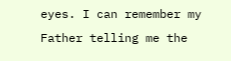eyes. I can remember my Father telling me the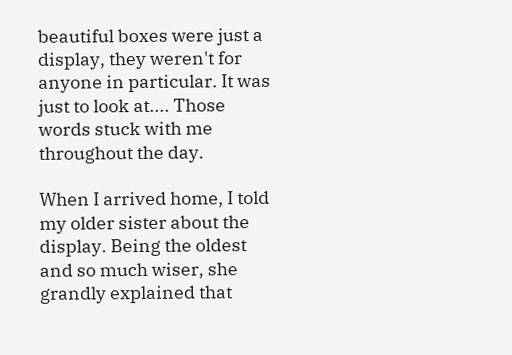beautiful boxes were just a display, they weren't for anyone in particular. It was just to look at.... Those words stuck with me throughout the day.

When I arrived home, I told my older sister about the display. Being the oldest and so much wiser, she grandly explained that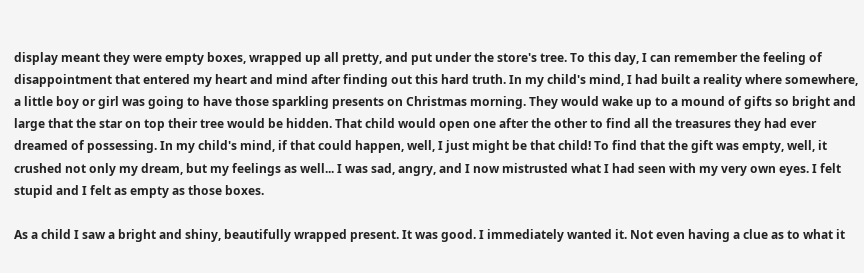display meant they were empty boxes, wrapped up all pretty, and put under the store's tree. To this day, I can remember the feeling of disappointment that entered my heart and mind after finding out this hard truth. In my child's mind, I had built a reality where somewhere, a little boy or girl was going to have those sparkling presents on Christmas morning. They would wake up to a mound of gifts so bright and large that the star on top their tree would be hidden. That child would open one after the other to find all the treasures they had ever dreamed of possessing. In my child's mind, if that could happen, well, I just might be that child! To find that the gift was empty, well, it crushed not only my dream, but my feelings as well... I was sad, angry, and I now mistrusted what I had seen with my very own eyes. I felt stupid and I felt as empty as those boxes.

As a child I saw a bright and shiny, beautifully wrapped present. It was good. I immediately wanted it. Not even having a clue as to what it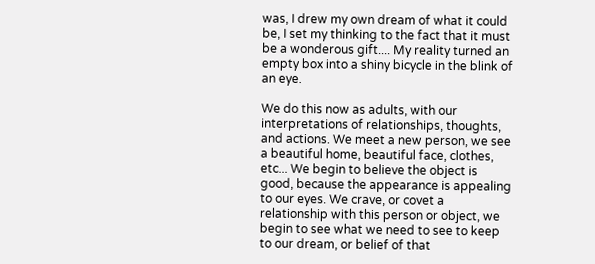was, I drew my own dream of what it could be, I set my thinking to the fact that it must be a wonderous gift.... My reality turned an empty box into a shiny bicycle in the blink of an eye.

We do this now as adults, with our interpretations of relationships, thoughts, and actions. We meet a new person, we see a beautiful home, beautiful face, clothes, etc... We begin to believe the object is good, because the appearance is appealing to our eyes. We crave, or covet a relationship with this person or object, we begin to see what we need to see to keep to our dream, or belief of that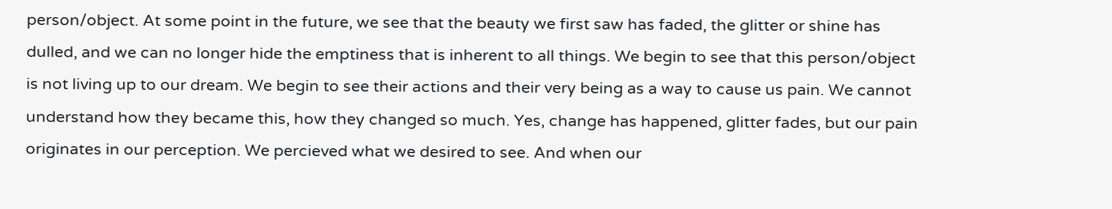person/object. At some point in the future, we see that the beauty we first saw has faded, the glitter or shine has dulled, and we can no longer hide the emptiness that is inherent to all things. We begin to see that this person/object is not living up to our dream. We begin to see their actions and their very being as a way to cause us pain. We cannot understand how they became this, how they changed so much. Yes, change has happened, glitter fades, but our pain originates in our perception. We percieved what we desired to see. And when our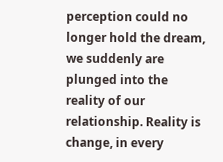perception could no longer hold the dream, we suddenly are plunged into the reality of our relationship. Reality is change, in every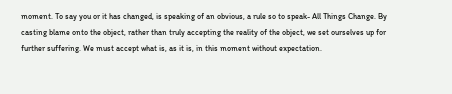moment. To say you or it has changed, is speaking of an obvious, a rule so to speak- All Things Change. By casting blame onto the object, rather than truly accepting the reality of the object, we set ourselves up for further suffering. We must accept what is, as it is, in this moment without expectation.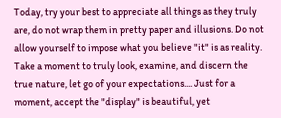Today, try your best to appreciate all things as they truly are, do not wrap them in pretty paper and illusions. Do not allow yourself to impose what you believe "it" is as reality. Take a moment to truly look, examine, and discern the true nature, let go of your expectations.... Just for a moment, accept the "display" is beautiful, yet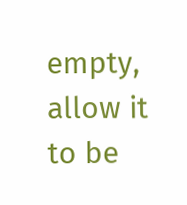empty, allow it to be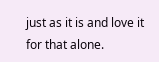just as it is and love it for that alone.